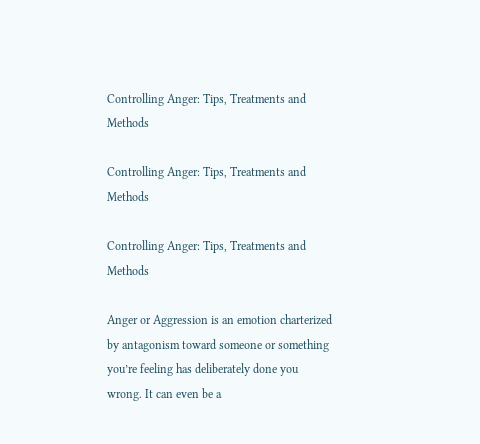Controlling Anger: Tips, Treatments and Methods

Controlling Anger: Tips, Treatments and Methods

Controlling Anger: Tips, Treatments and Methods

Anger or Aggression is an emotion charterized by antagonism toward someone or something you’re feeling has deliberately done you wrong. It can even be a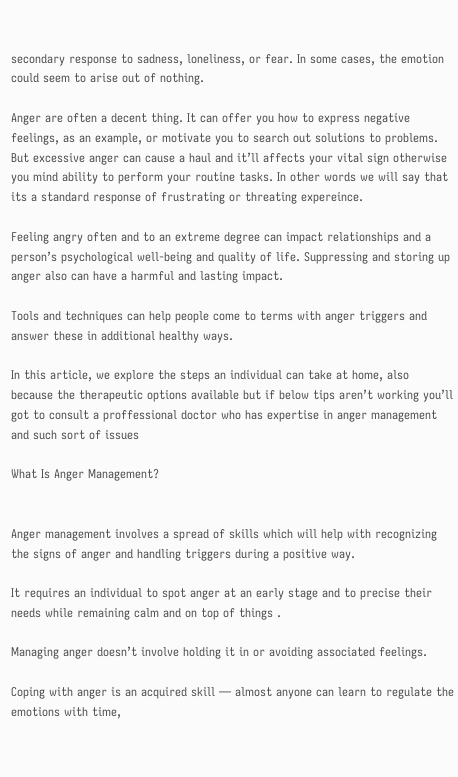secondary response to sadness, loneliness, or fear. In some cases, the emotion could seem to arise out of nothing.

Anger are often a decent thing. It can offer you how to express negative feelings, as an example, or motivate you to search out solutions to problems. But excessive anger can cause a haul and it’ll affects your vital sign otherwise you mind ability to perform your routine tasks. In other words we will say that its a standard response of frustrating or threating expereince.

Feeling angry often and to an extreme degree can impact relationships and a person’s psychological well-being and quality of life. Suppressing and storing up anger also can have a harmful and lasting impact.

Tools and techniques can help people come to terms with anger triggers and answer these in additional healthy ways.

In this article, we explore the steps an individual can take at home, also because the therapeutic options available but if below tips aren’t working you’ll got to consult a proffessional doctor who has expertise in anger management and such sort of issues

What Is Anger Management?


Anger management involves a spread of skills which will help with recognizing the signs of anger and handling triggers during a positive way.

It requires an individual to spot anger at an early stage and to precise their needs while remaining calm and on top of things .

Managing anger doesn’t involve holding it in or avoiding associated feelings.

Coping with anger is an acquired skill — almost anyone can learn to regulate the emotions with time,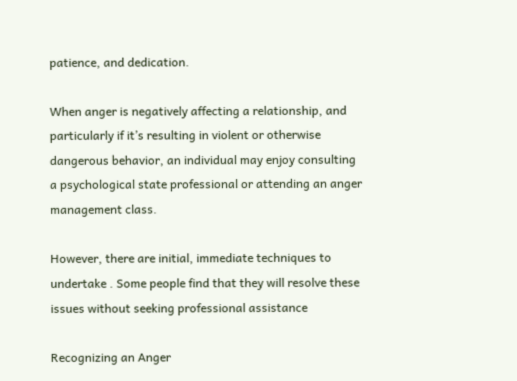patience, and dedication.

When anger is negatively affecting a relationship, and particularly if it’s resulting in violent or otherwise dangerous behavior, an individual may enjoy consulting a psychological state professional or attending an anger management class.

However, there are initial, immediate techniques to undertake . Some people find that they will resolve these issues without seeking professional assistance

Recognizing an Anger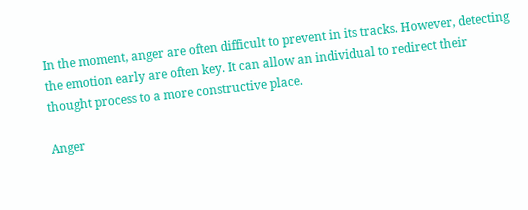In the moment, anger are often difficult to prevent in its tracks. However, detecting the emotion early are often key. It can allow an individual to redirect their thought process to a more constructive place.

Anger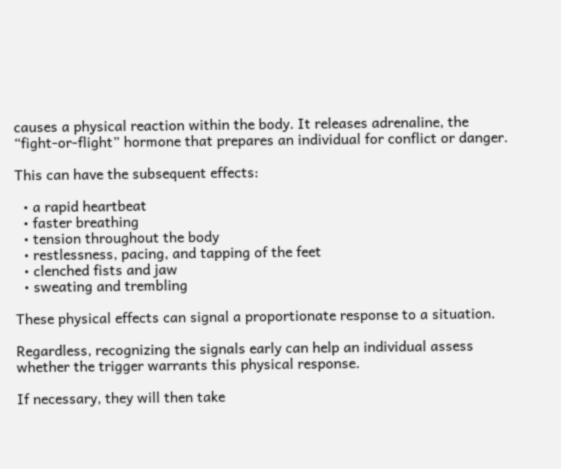causes a physical reaction within the body. It releases adrenaline, the “fight-or-flight” hormone that prepares an individual for conflict or danger.

This can have the subsequent effects:

  • a rapid heartbeat
  • faster breathing
  • tension throughout the body
  • restlessness, pacing, and tapping of the feet
  • clenched fists and jaw
  • sweating and trembling

These physical effects can signal a proportionate response to a situation.

Regardless, recognizing the signals early can help an individual assess whether the trigger warrants this physical response.

If necessary, they will then take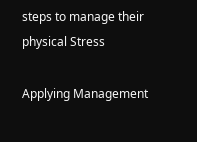steps to manage their physical Stress

Applying Management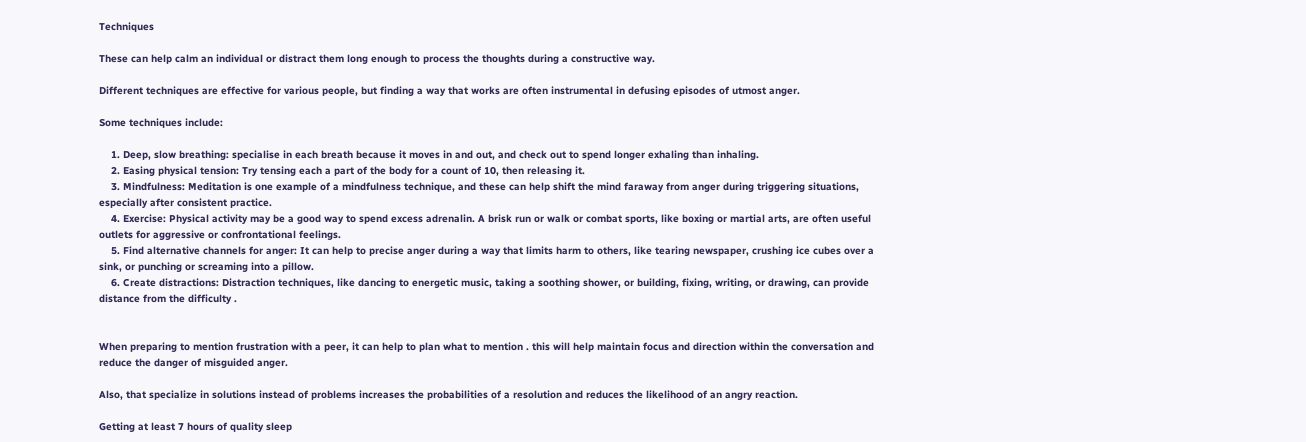Techniques

These can help calm an individual or distract them long enough to process the thoughts during a constructive way.

Different techniques are effective for various people, but finding a way that works are often instrumental in defusing episodes of utmost anger.

Some techniques include:

    1. Deep, slow breathing: specialise in each breath because it moves in and out, and check out to spend longer exhaling than inhaling.
    2. Easing physical tension: Try tensing each a part of the body for a count of 10, then releasing it.
    3. Mindfulness: Meditation is one example of a mindfulness technique, and these can help shift the mind faraway from anger during triggering situations, especially after consistent practice.
    4. Exercise: Physical activity may be a good way to spend excess adrenalin. A brisk run or walk or combat sports, like boxing or martial arts, are often useful outlets for aggressive or confrontational feelings.
    5. Find alternative channels for anger: It can help to precise anger during a way that limits harm to others, like tearing newspaper, crushing ice cubes over a sink, or punching or screaming into a pillow.
    6. Create distractions: Distraction techniques, like dancing to energetic music, taking a soothing shower, or building, fixing, writing, or drawing, can provide distance from the difficulty .


When preparing to mention frustration with a peer, it can help to plan what to mention . this will help maintain focus and direction within the conversation and reduce the danger of misguided anger.

Also, that specialize in solutions instead of problems increases the probabilities of a resolution and reduces the likelihood of an angry reaction.

Getting at least 7 hours of quality sleep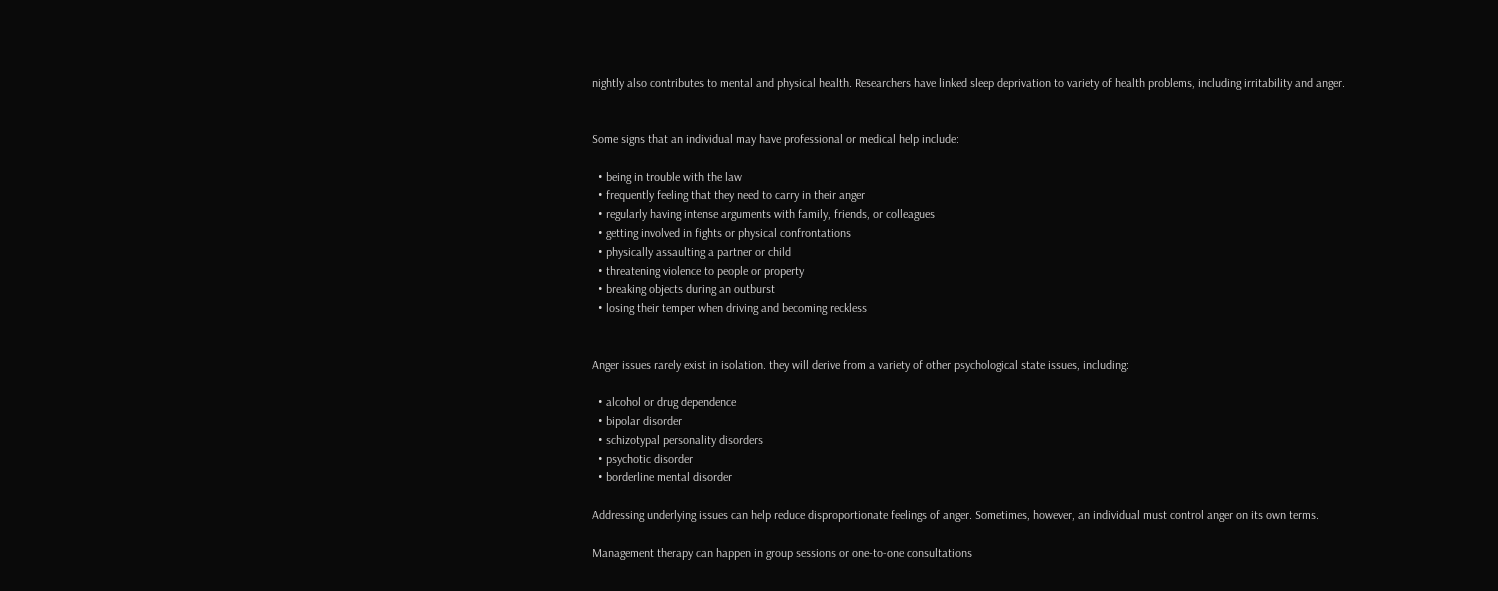nightly also contributes to mental and physical health. Researchers have linked sleep deprivation to variety of health problems, including irritability and anger.


Some signs that an individual may have professional or medical help include:

  • being in trouble with the law
  • frequently feeling that they need to carry in their anger
  • regularly having intense arguments with family, friends, or colleagues
  • getting involved in fights or physical confrontations
  • physically assaulting a partner or child
  • threatening violence to people or property
  • breaking objects during an outburst
  • losing their temper when driving and becoming reckless


Anger issues rarely exist in isolation. they will derive from a variety of other psychological state issues, including:

  • alcohol or drug dependence
  • bipolar disorder
  • schizotypal personality disorders
  • psychotic disorder
  • borderline mental disorder

Addressing underlying issues can help reduce disproportionate feelings of anger. Sometimes, however, an individual must control anger on its own terms.

Management therapy can happen in group sessions or one-to-one consultations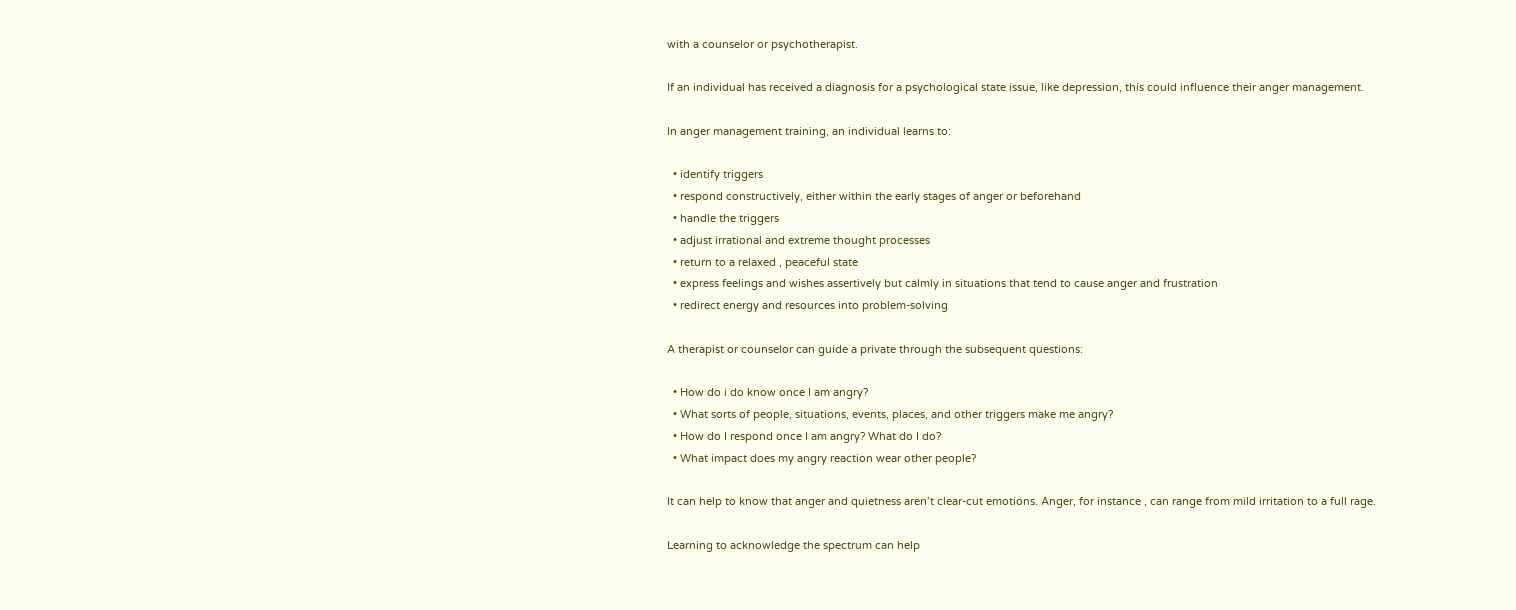with a counselor or psychotherapist.

If an individual has received a diagnosis for a psychological state issue, like depression, this could influence their anger management.

In anger management training, an individual learns to:

  • identify triggers
  • respond constructively, either within the early stages of anger or beforehand
  • handle the triggers
  • adjust irrational and extreme thought processes
  • return to a relaxed , peaceful state
  • express feelings and wishes assertively but calmly in situations that tend to cause anger and frustration
  • redirect energy and resources into problem-solving

A therapist or counselor can guide a private through the subsequent questions:

  • How do i do know once I am angry?
  • What sorts of people, situations, events, places, and other triggers make me angry?
  • How do I respond once I am angry? What do I do?
  • What impact does my angry reaction wear other people?

It can help to know that anger and quietness aren’t clear-cut emotions. Anger, for instance , can range from mild irritation to a full rage.

Learning to acknowledge the spectrum can help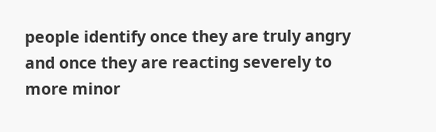people identify once they are truly angry and once they are reacting severely to more minor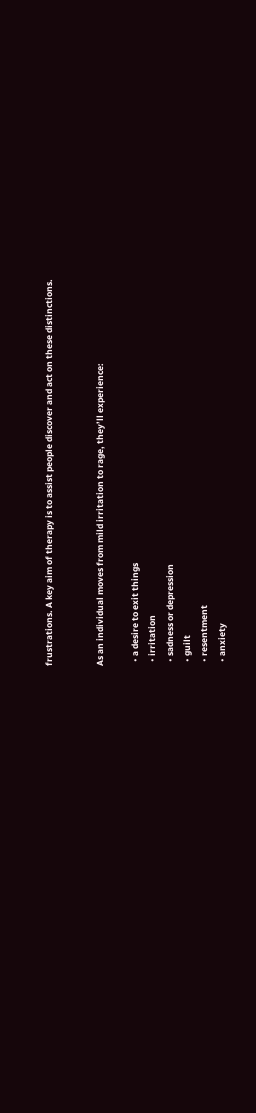frustrations. A key aim of therapy is to assist people discover and act on these distinctions.


As an individual moves from mild irritation to rage, they’ll experience:

  • a desire to exit things
  • irritation
  • sadness or depression
  • guilt
  • resentment
  • anxiety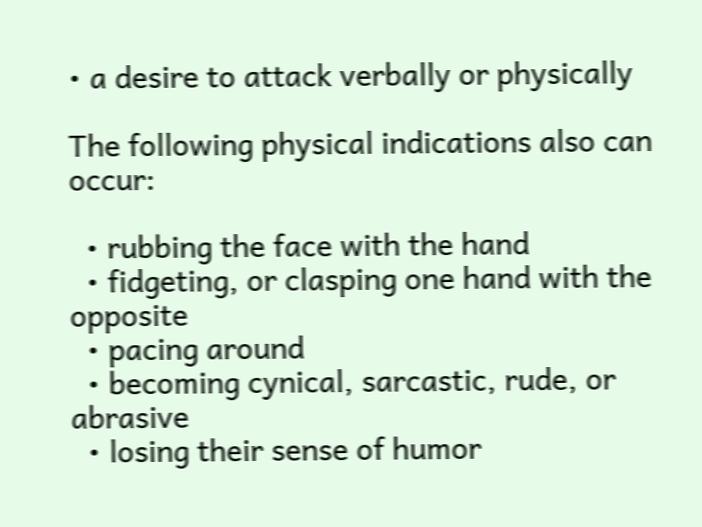• a desire to attack verbally or physically

The following physical indications also can occur:

  • rubbing the face with the hand
  • fidgeting, or clasping one hand with the opposite
  • pacing around
  • becoming cynical, sarcastic, rude, or abrasive
  • losing their sense of humor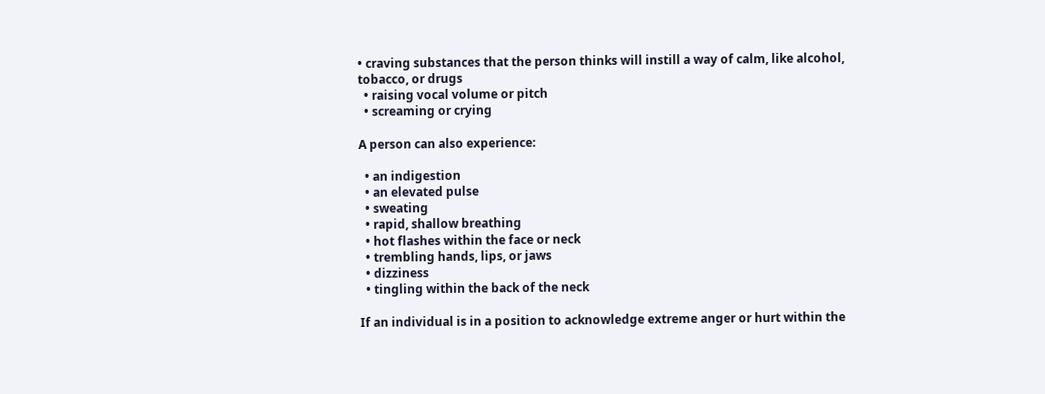• craving substances that the person thinks will instill a way of calm, like alcohol, tobacco, or drugs
  • raising vocal volume or pitch
  • screaming or crying

A person can also experience:

  • an indigestion
  • an elevated pulse
  • sweating
  • rapid, shallow breathing
  • hot flashes within the face or neck
  • trembling hands, lips, or jaws
  • dizziness
  • tingling within the back of the neck

If an individual is in a position to acknowledge extreme anger or hurt within the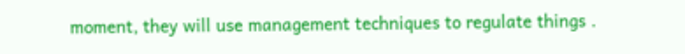moment, they will use management techniques to regulate things .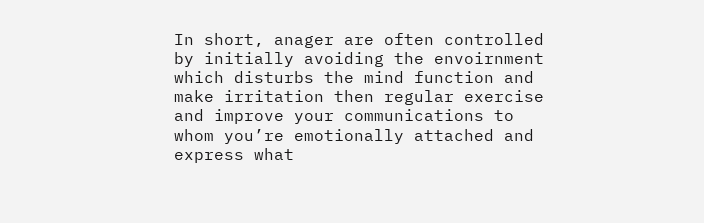In short, anager are often controlled by initially avoiding the envoirnment which disturbs the mind function and make irritation then regular exercise and improve your communications to whom you’re emotionally attached and express what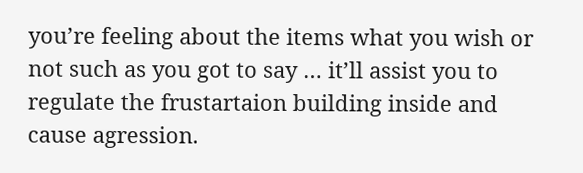you’re feeling about the items what you wish or not such as you got to say … it’ll assist you to regulate the frustartaion building inside and cause agression.